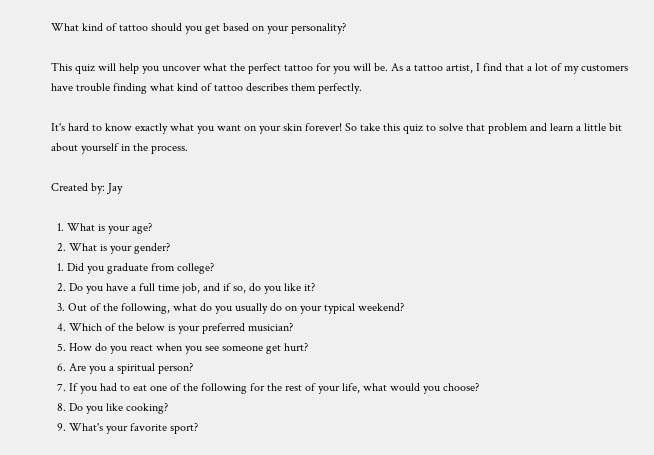What kind of tattoo should you get based on your personality?

This quiz will help you uncover what the perfect tattoo for you will be. As a tattoo artist, I find that a lot of my customers have trouble finding what kind of tattoo describes them perfectly.

It's hard to know exactly what you want on your skin forever! So take this quiz to solve that problem and learn a little bit about yourself in the process.

Created by: Jay

  1. What is your age?
  2. What is your gender?
  1. Did you graduate from college?
  2. Do you have a full time job, and if so, do you like it?
  3. Out of the following, what do you usually do on your typical weekend?
  4. Which of the below is your preferred musician?
  5. How do you react when you see someone get hurt?
  6. Are you a spiritual person?
  7. If you had to eat one of the following for the rest of your life, what would you choose?
  8. Do you like cooking?
  9. What's your favorite sport?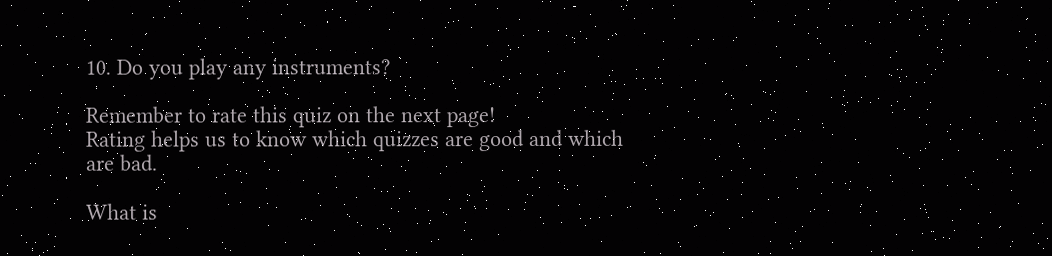10. Do you play any instruments?

Remember to rate this quiz on the next page!
Rating helps us to know which quizzes are good and which are bad.

What is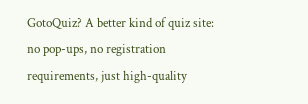GotoQuiz? A better kind of quiz site: no pop-ups, no registration requirements, just high-quality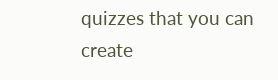quizzes that you can create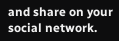and share on your social network.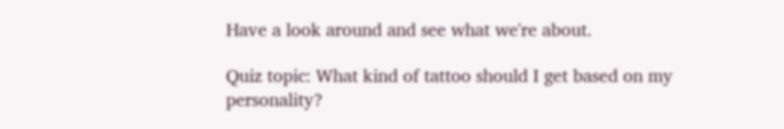Have a look around and see what we're about.

Quiz topic: What kind of tattoo should I get based on my personality?